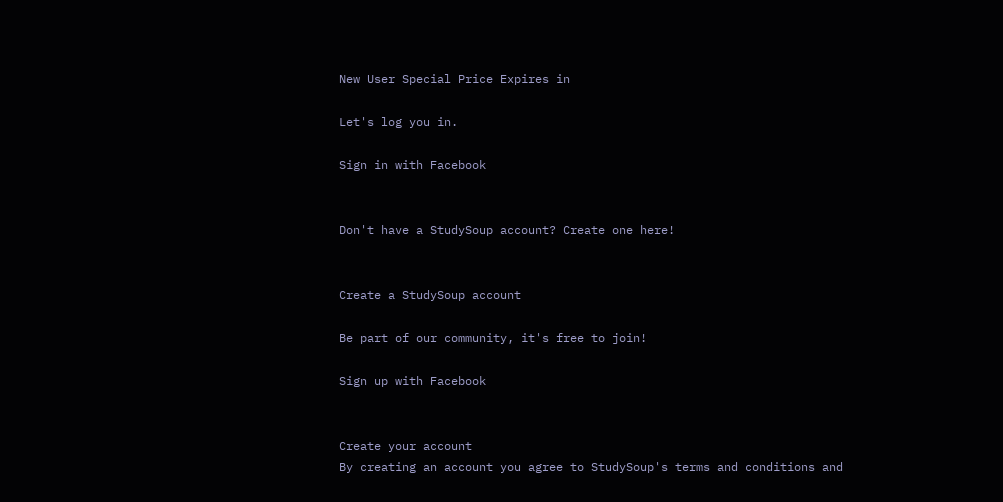New User Special Price Expires in

Let's log you in.

Sign in with Facebook


Don't have a StudySoup account? Create one here!


Create a StudySoup account

Be part of our community, it's free to join!

Sign up with Facebook


Create your account
By creating an account you agree to StudySoup's terms and conditions and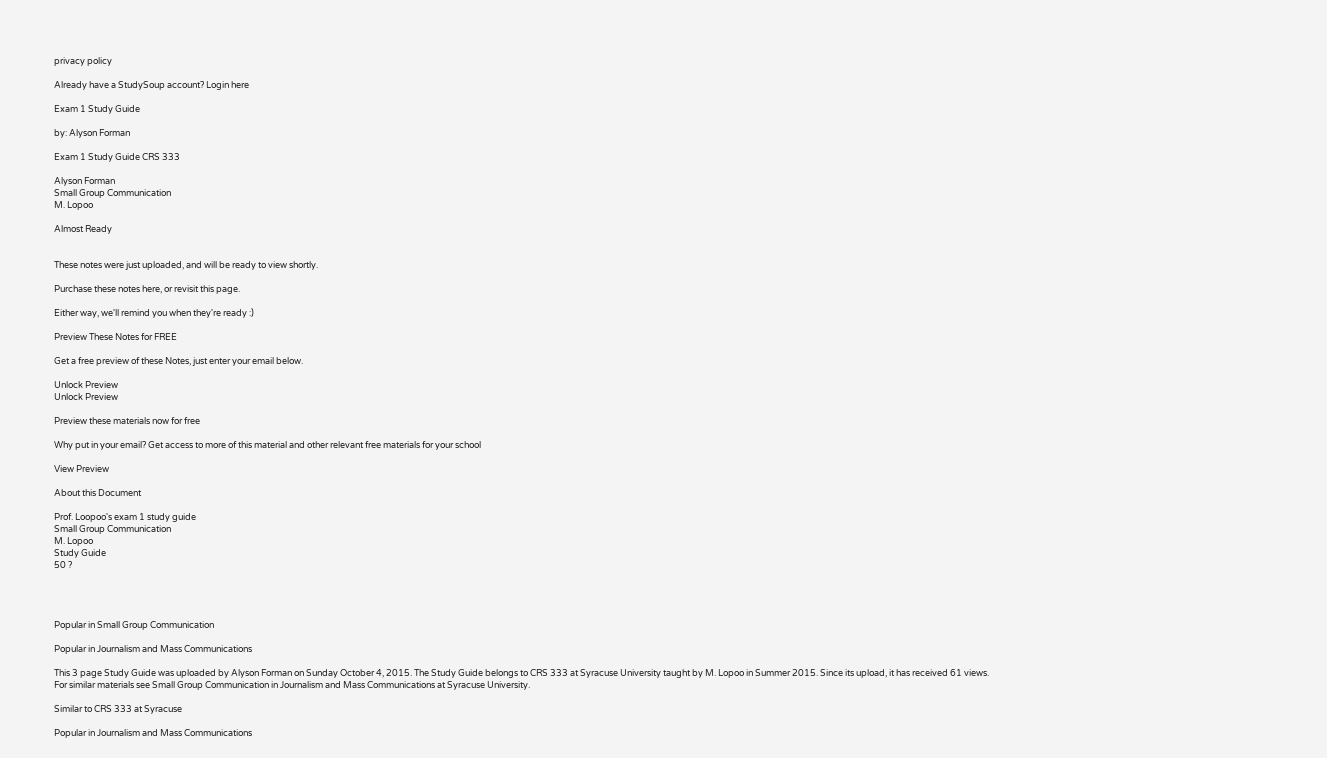privacy policy

Already have a StudySoup account? Login here

Exam 1 Study Guide

by: Alyson Forman

Exam 1 Study Guide CRS 333

Alyson Forman
Small Group Communication
M. Lopoo

Almost Ready


These notes were just uploaded, and will be ready to view shortly.

Purchase these notes here, or revisit this page.

Either way, we'll remind you when they're ready :)

Preview These Notes for FREE

Get a free preview of these Notes, just enter your email below.

Unlock Preview
Unlock Preview

Preview these materials now for free

Why put in your email? Get access to more of this material and other relevant free materials for your school

View Preview

About this Document

Prof. Loopoo's exam 1 study guide
Small Group Communication
M. Lopoo
Study Guide
50 ?




Popular in Small Group Communication

Popular in Journalism and Mass Communications

This 3 page Study Guide was uploaded by Alyson Forman on Sunday October 4, 2015. The Study Guide belongs to CRS 333 at Syracuse University taught by M. Lopoo in Summer 2015. Since its upload, it has received 61 views. For similar materials see Small Group Communication in Journalism and Mass Communications at Syracuse University.

Similar to CRS 333 at Syracuse

Popular in Journalism and Mass Communications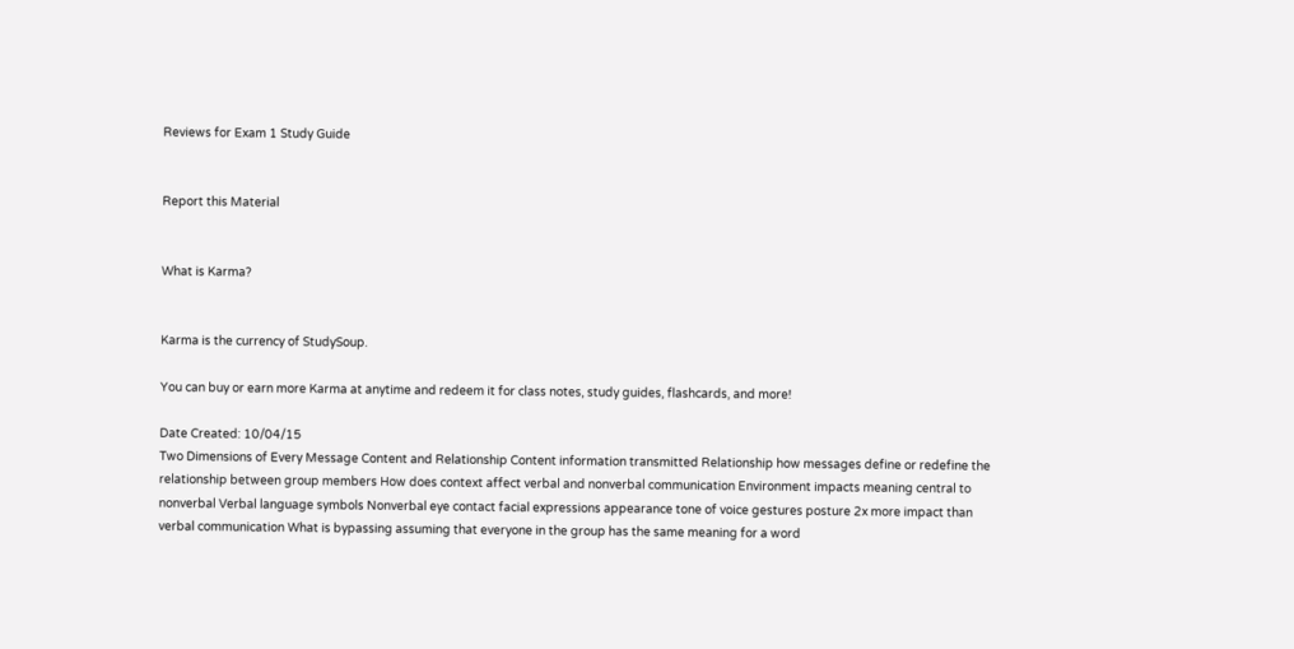Reviews for Exam 1 Study Guide


Report this Material


What is Karma?


Karma is the currency of StudySoup.

You can buy or earn more Karma at anytime and redeem it for class notes, study guides, flashcards, and more!

Date Created: 10/04/15
Two Dimensions of Every Message Content and Relationship Content information transmitted Relationship how messages define or redefine the relationship between group members How does context affect verbal and nonverbal communication Environment impacts meaning central to nonverbal Verbal language symbols Nonverbal eye contact facial expressions appearance tone of voice gestures posture 2x more impact than verbal communication What is bypassing assuming that everyone in the group has the same meaning for a word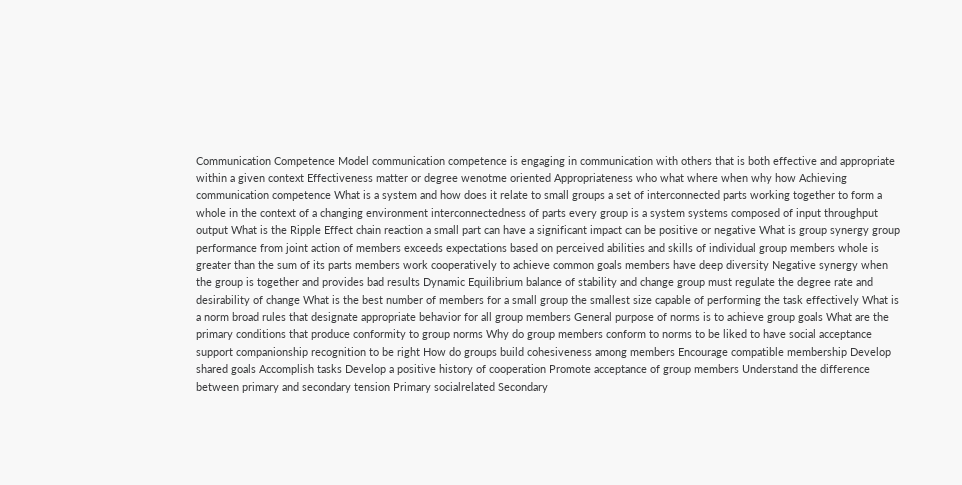Communication Competence Model communication competence is engaging in communication with others that is both effective and appropriate within a given context Effectiveness matter or degree wenotme oriented Appropriateness who what where when why how Achieving communication competence What is a system and how does it relate to small groups a set of interconnected parts working together to form a whole in the context of a changing environment interconnectedness of parts every group is a system systems composed of input throughput output What is the Ripple Effect chain reaction a small part can have a significant impact can be positive or negative What is group synergy group performance from joint action of members exceeds expectations based on perceived abilities and skills of individual group members whole is greater than the sum of its parts members work cooperatively to achieve common goals members have deep diversity Negative synergy when the group is together and provides bad results Dynamic Equilibrium balance of stability and change group must regulate the degree rate and desirability of change What is the best number of members for a small group the smallest size capable of performing the task effectively What is a norm broad rules that designate appropriate behavior for all group members General purpose of norms is to achieve group goals What are the primary conditions that produce conformity to group norms Why do group members conform to norms to be liked to have social acceptance support companionship recognition to be right How do groups build cohesiveness among members Encourage compatible membership Develop shared goals Accomplish tasks Develop a positive history of cooperation Promote acceptance of group members Understand the difference between primary and secondary tension Primary socialrelated Secondary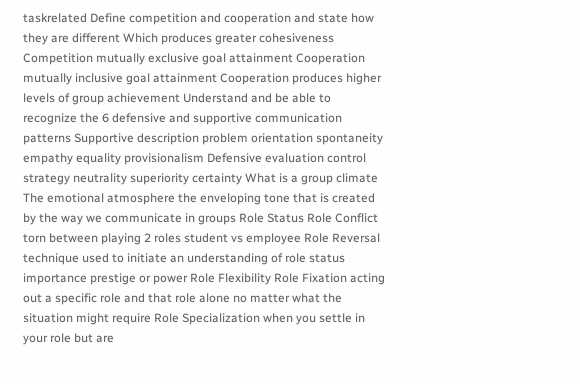taskrelated Define competition and cooperation and state how they are different Which produces greater cohesiveness Competition mutually exclusive goal attainment Cooperation mutually inclusive goal attainment Cooperation produces higher levels of group achievement Understand and be able to recognize the 6 defensive and supportive communication patterns Supportive description problem orientation spontaneity empathy equality provisionalism Defensive evaluation control strategy neutrality superiority certainty What is a group climate The emotional atmosphere the enveloping tone that is created by the way we communicate in groups Role Status Role Conflict torn between playing 2 roles student vs employee Role Reversal technique used to initiate an understanding of role status importance prestige or power Role Flexibility Role Fixation acting out a specific role and that role alone no matter what the situation might require Role Specialization when you settle in your role but are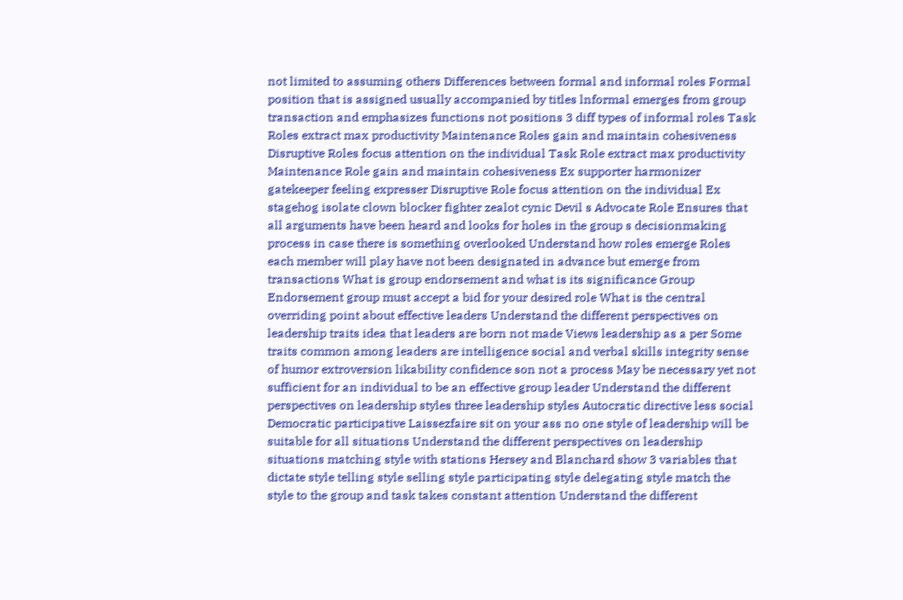not limited to assuming others Differences between formal and informal roles Formal position that is assigned usually accompanied by titles lnformal emerges from group transaction and emphasizes functions not positions 3 diff types of informal roles Task Roles extract max productivity Maintenance Roles gain and maintain cohesiveness Disruptive Roles focus attention on the individual Task Role extract max productivity Maintenance Role gain and maintain cohesiveness Ex supporter harmonizer gatekeeper feeling expresser Disruptive Role focus attention on the individual Ex stagehog isolate clown blocker fighter zealot cynic Devil s Advocate Role Ensures that all arguments have been heard and looks for holes in the group s decisionmaking process in case there is something overlooked Understand how roles emerge Roles each member will play have not been designated in advance but emerge from transactions What is group endorsement and what is its significance Group Endorsement group must accept a bid for your desired role What is the central overriding point about effective leaders Understand the different perspectives on leadership traits idea that leaders are born not made Views leadership as a per Some traits common among leaders are intelligence social and verbal skills integrity sense of humor extroversion likability confidence son not a process May be necessary yet not sufficient for an individual to be an effective group leader Understand the different perspectives on leadership styles three leadership styles Autocratic directive less social Democratic participative Laissezfaire sit on your ass no one style of leadership will be suitable for all situations Understand the different perspectives on leadership situations matching style with stations Hersey and Blanchard show 3 variables that dictate style telling style selling style participating style delegating style match the style to the group and task takes constant attention Understand the different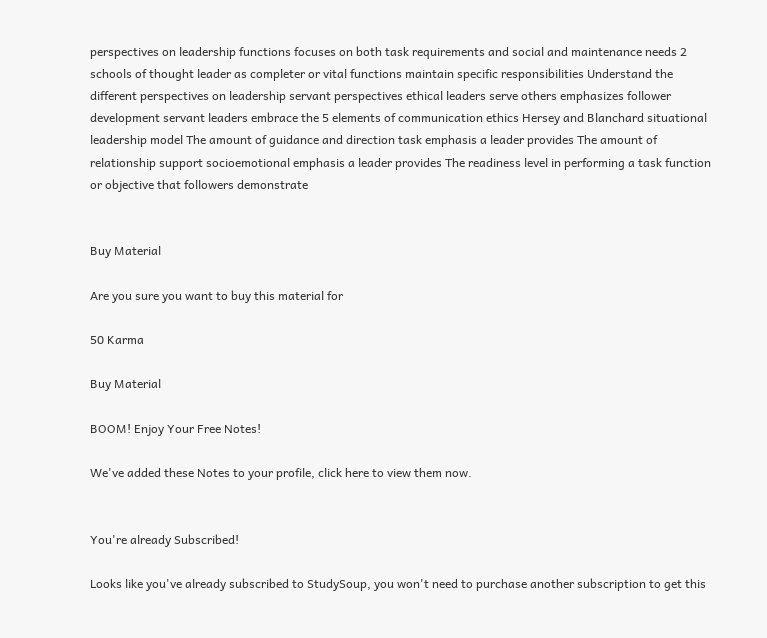perspectives on leadership functions focuses on both task requirements and social and maintenance needs 2 schools of thought leader as completer or vital functions maintain specific responsibilities Understand the different perspectives on leadership servant perspectives ethical leaders serve others emphasizes follower development servant leaders embrace the 5 elements of communication ethics Hersey and Blanchard situational leadership model The amount of guidance and direction task emphasis a leader provides The amount of relationship support socioemotional emphasis a leader provides The readiness level in performing a task function or objective that followers demonstrate


Buy Material

Are you sure you want to buy this material for

50 Karma

Buy Material

BOOM! Enjoy Your Free Notes!

We've added these Notes to your profile, click here to view them now.


You're already Subscribed!

Looks like you've already subscribed to StudySoup, you won't need to purchase another subscription to get this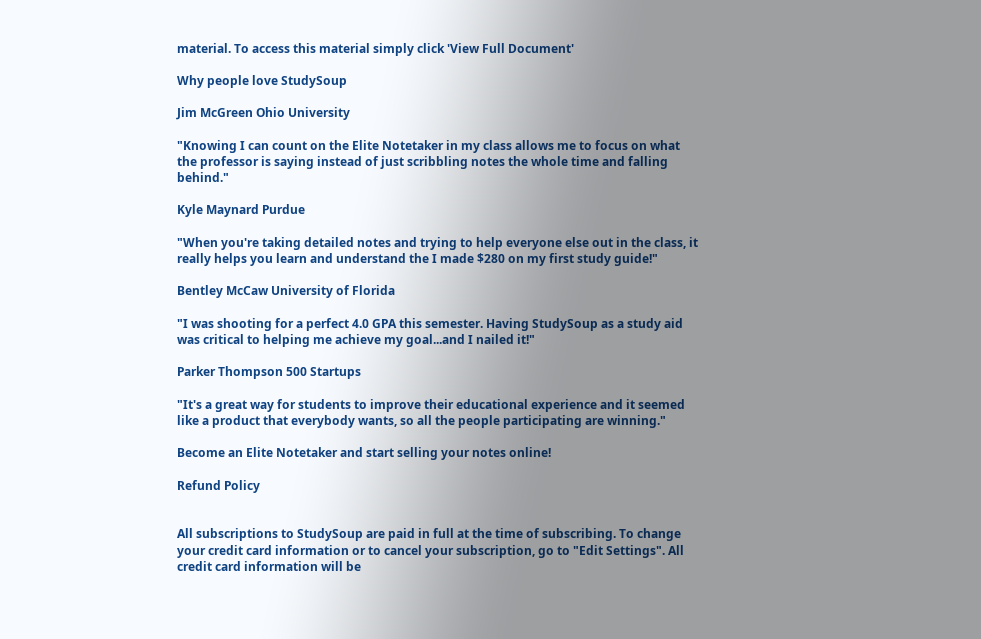material. To access this material simply click 'View Full Document'

Why people love StudySoup

Jim McGreen Ohio University

"Knowing I can count on the Elite Notetaker in my class allows me to focus on what the professor is saying instead of just scribbling notes the whole time and falling behind."

Kyle Maynard Purdue

"When you're taking detailed notes and trying to help everyone else out in the class, it really helps you learn and understand the I made $280 on my first study guide!"

Bentley McCaw University of Florida

"I was shooting for a perfect 4.0 GPA this semester. Having StudySoup as a study aid was critical to helping me achieve my goal...and I nailed it!"

Parker Thompson 500 Startups

"It's a great way for students to improve their educational experience and it seemed like a product that everybody wants, so all the people participating are winning."

Become an Elite Notetaker and start selling your notes online!

Refund Policy


All subscriptions to StudySoup are paid in full at the time of subscribing. To change your credit card information or to cancel your subscription, go to "Edit Settings". All credit card information will be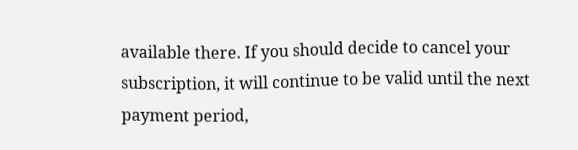available there. If you should decide to cancel your subscription, it will continue to be valid until the next payment period,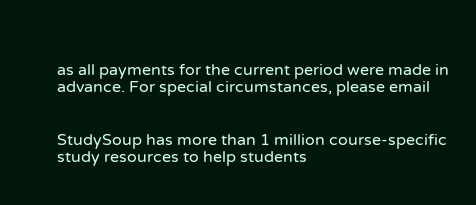as all payments for the current period were made in advance. For special circumstances, please email


StudySoup has more than 1 million course-specific study resources to help students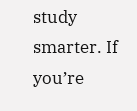study smarter. If you’re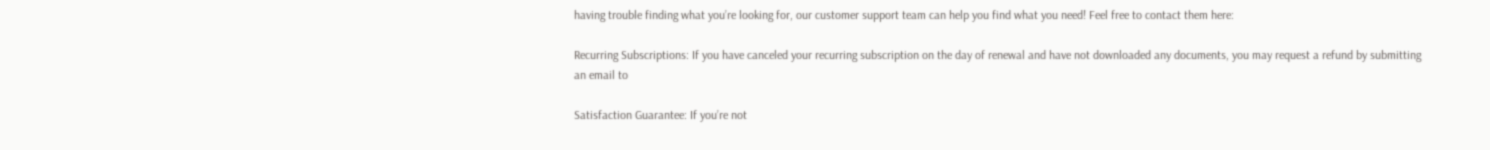having trouble finding what you’re looking for, our customer support team can help you find what you need! Feel free to contact them here:

Recurring Subscriptions: If you have canceled your recurring subscription on the day of renewal and have not downloaded any documents, you may request a refund by submitting an email to

Satisfaction Guarantee: If you’re not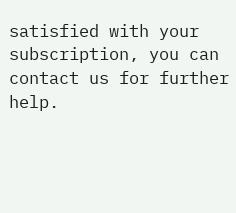satisfied with your subscription, you can contact us for further help.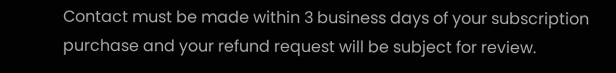Contact must be made within 3 business days of your subscription purchase and your refund request will be subject for review.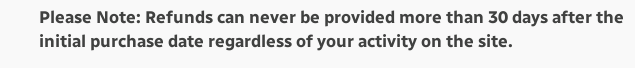Please Note: Refunds can never be provided more than 30 days after the initial purchase date regardless of your activity on the site.